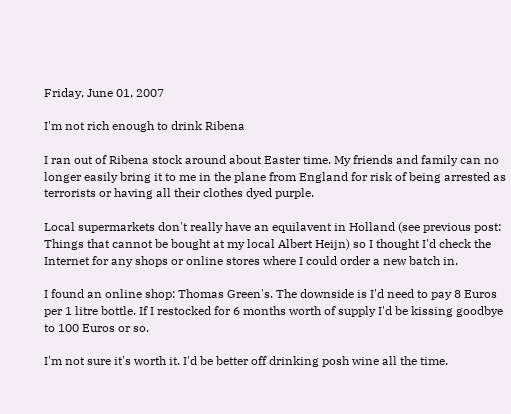Friday, June 01, 2007

I'm not rich enough to drink Ribena

I ran out of Ribena stock around about Easter time. My friends and family can no longer easily bring it to me in the plane from England for risk of being arrested as terrorists or having all their clothes dyed purple.

Local supermarkets don't really have an equilavent in Holland (see previous post: Things that cannot be bought at my local Albert Heijn) so I thought I'd check the Internet for any shops or online stores where I could order a new batch in.

I found an online shop: Thomas Green's. The downside is I'd need to pay 8 Euros per 1 litre bottle. If I restocked for 6 months worth of supply I'd be kissing goodbye to 100 Euros or so.

I'm not sure it's worth it. I'd be better off drinking posh wine all the time.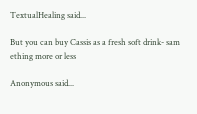TextualHealing said...

But you can buy Cassis as a fresh soft drink- sam ething more or less

Anonymous said...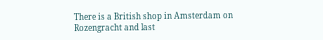There is a British shop in Amsterdam on Rozengracht and last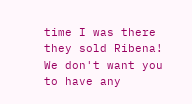time I was there they sold Ribena! We don't want you to have any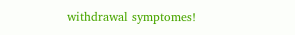withdrawal symptomes!